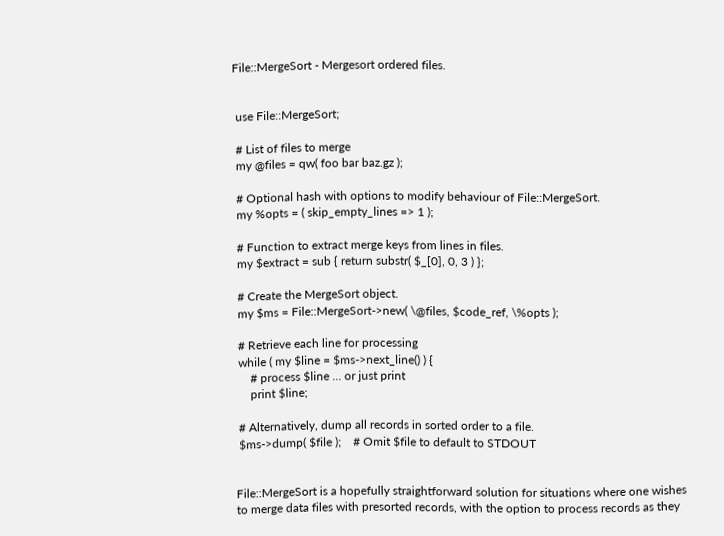File::MergeSort - Mergesort ordered files.


 use File::MergeSort;

 # List of files to merge
 my @files = qw( foo bar baz.gz );

 # Optional hash with options to modify behaviour of File::MergeSort.
 my %opts = ( skip_empty_lines => 1 );

 # Function to extract merge keys from lines in files.
 my $extract = sub { return substr( $_[0], 0, 3 ) };

 # Create the MergeSort object.
 my $ms = File::MergeSort->new( \@files, $code_ref, \%opts );

 # Retrieve each line for processing
 while ( my $line = $ms->next_line() ) {
     # process $line ... or just print
     print $line;

 # Alternatively, dump all records in sorted order to a file.
 $ms->dump( $file );    # Omit $file to default to STDOUT


File::MergeSort is a hopefully straightforward solution for situations where one wishes to merge data files with presorted records, with the option to process records as they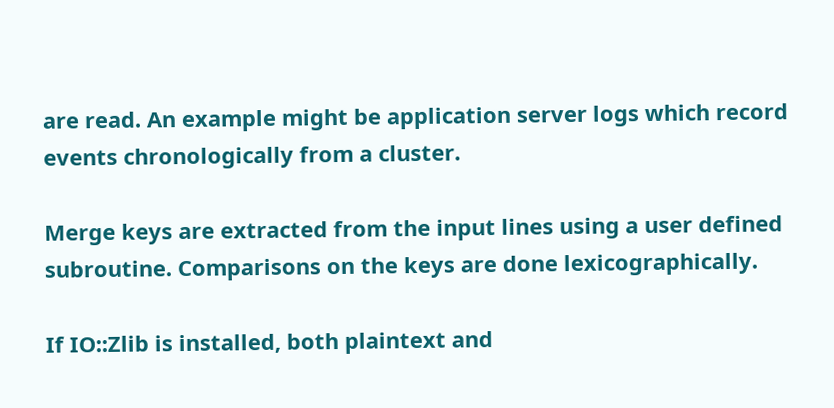are read. An example might be application server logs which record events chronologically from a cluster.

Merge keys are extracted from the input lines using a user defined subroutine. Comparisons on the keys are done lexicographically.

If IO::Zlib is installed, both plaintext and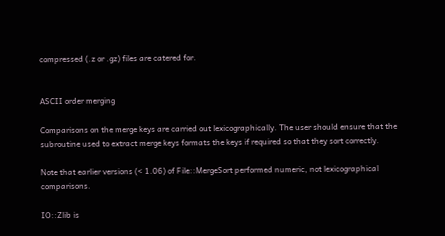compressed (.z or .gz) files are catered for.


ASCII order merging

Comparisons on the merge keys are carried out lexicographically. The user should ensure that the subroutine used to extract merge keys formats the keys if required so that they sort correctly.

Note that earlier versions (< 1.06) of File::MergeSort performed numeric, not lexicographical comparisons.

IO::Zlib is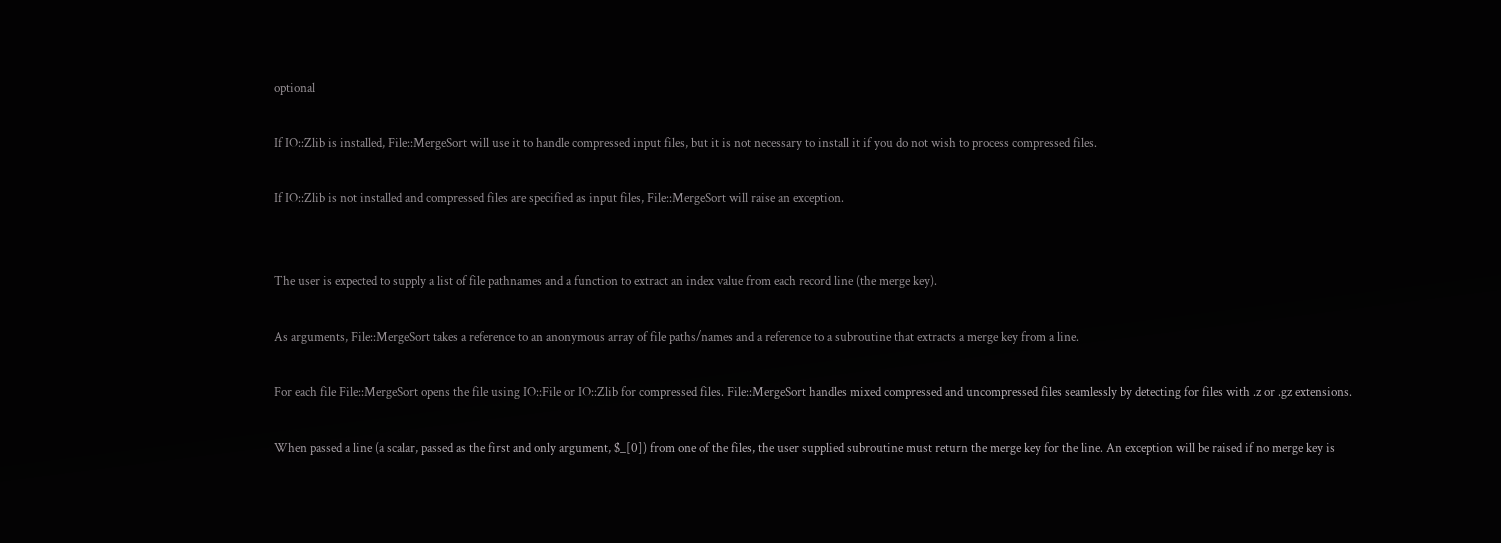optional

If IO::Zlib is installed, File::MergeSort will use it to handle compressed input files, but it is not necessary to install it if you do not wish to process compressed files.

If IO::Zlib is not installed and compressed files are specified as input files, File::MergeSort will raise an exception.


The user is expected to supply a list of file pathnames and a function to extract an index value from each record line (the merge key).

As arguments, File::MergeSort takes a reference to an anonymous array of file paths/names and a reference to a subroutine that extracts a merge key from a line.

For each file File::MergeSort opens the file using IO::File or IO::Zlib for compressed files. File::MergeSort handles mixed compressed and uncompressed files seamlessly by detecting for files with .z or .gz extensions.

When passed a line (a scalar, passed as the first and only argument, $_[0]) from one of the files, the user supplied subroutine must return the merge key for the line. An exception will be raised if no merge key is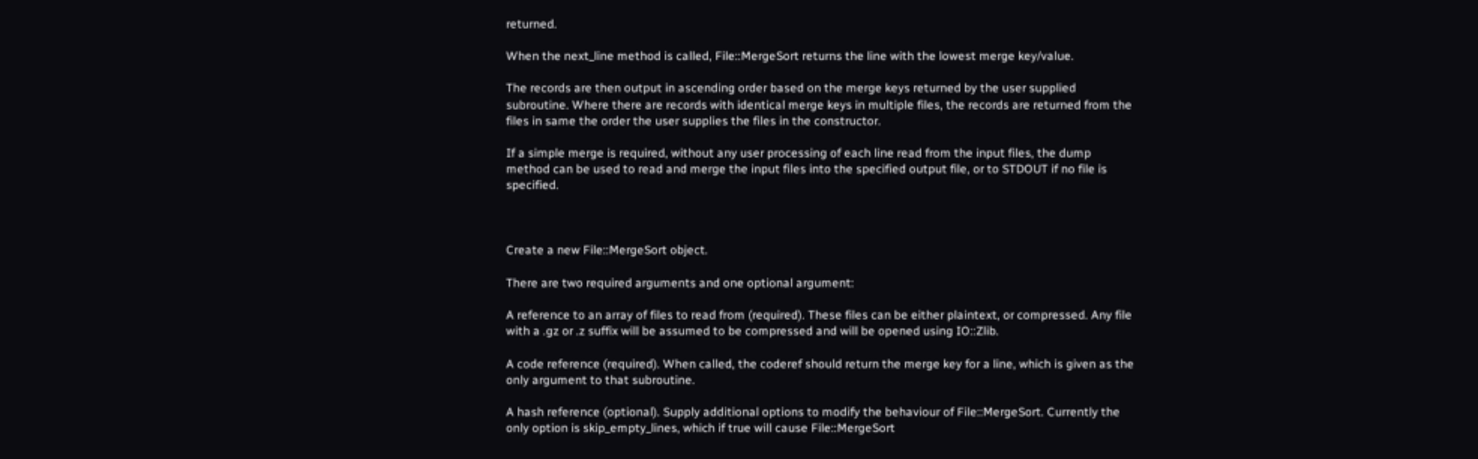returned.

When the next_line method is called, File::MergeSort returns the line with the lowest merge key/value.

The records are then output in ascending order based on the merge keys returned by the user supplied subroutine. Where there are records with identical merge keys in multiple files, the records are returned from the files in same the order the user supplies the files in the constructor.

If a simple merge is required, without any user processing of each line read from the input files, the dump method can be used to read and merge the input files into the specified output file, or to STDOUT if no file is specified.



Create a new File::MergeSort object.

There are two required arguments and one optional argument:

A reference to an array of files to read from (required). These files can be either plaintext, or compressed. Any file with a .gz or .z suffix will be assumed to be compressed and will be opened using IO::Zlib.

A code reference (required). When called, the coderef should return the merge key for a line, which is given as the only argument to that subroutine.

A hash reference (optional). Supply additional options to modify the behaviour of File::MergeSort. Currently the only option is skip_empty_lines, which if true will cause File::MergeSort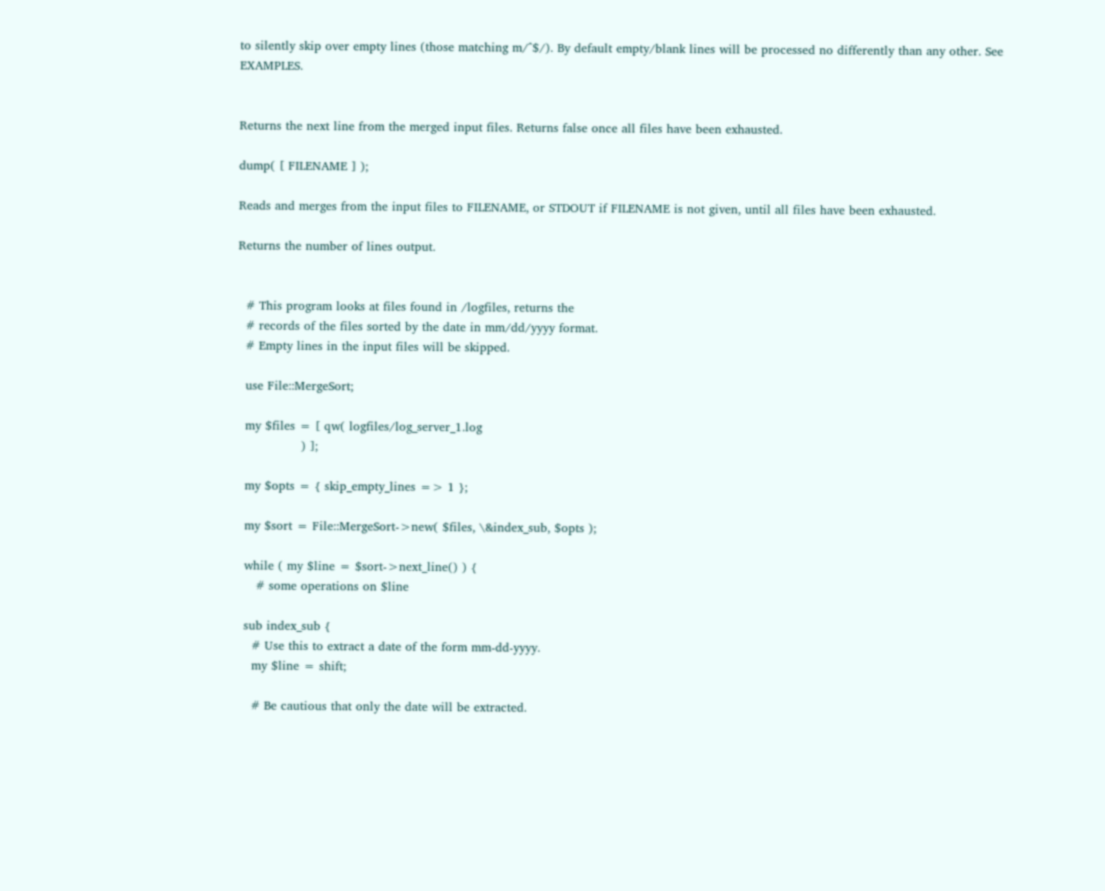to silently skip over empty lines (those matching m/^$/). By default empty/blank lines will be processed no differently than any other. See EXAMPLES.


Returns the next line from the merged input files. Returns false once all files have been exhausted.

dump( [ FILENAME ] );

Reads and merges from the input files to FILENAME, or STDOUT if FILENAME is not given, until all files have been exhausted.

Returns the number of lines output.


  # This program looks at files found in /logfiles, returns the
  # records of the files sorted by the date in mm/dd/yyyy format.
  # Empty lines in the input files will be skipped.

  use File::MergeSort;

  my $files = [ qw( logfiles/log_server_1.log
                ) ];

  my $opts = { skip_empty_lines => 1 };

  my $sort = File::MergeSort->new( $files, \&index_sub, $opts );

  while ( my $line = $sort->next_line() ) {
     # some operations on $line

  sub index_sub {
    # Use this to extract a date of the form mm-dd-yyyy.
    my $line = shift;

    # Be cautious that only the date will be extracted.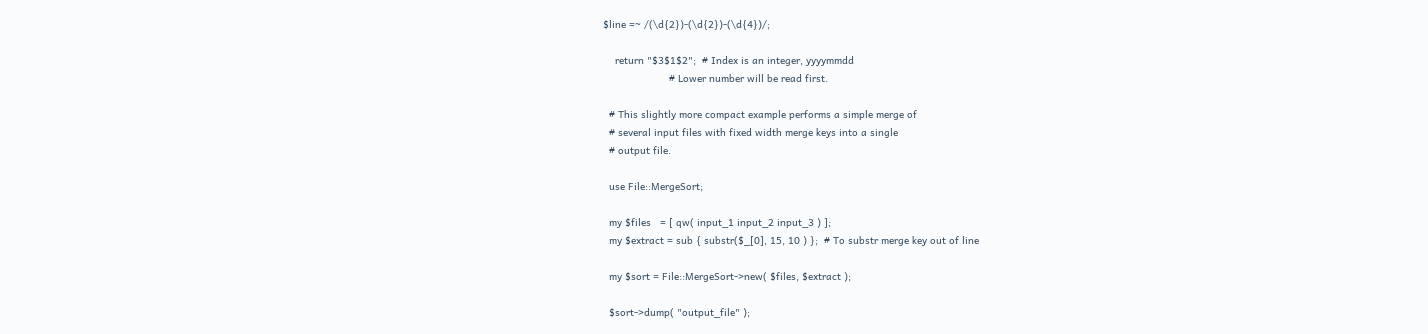$line =~ /(\d{2})-(\d{2})-(\d{4})/;

    return "$3$1$2";  # Index is an integer, yyyymmdd
                      # Lower number will be read first.

  # This slightly more compact example performs a simple merge of
  # several input files with fixed width merge keys into a single
  # output file.

  use File::MergeSort;

  my $files   = [ qw( input_1 input_2 input_3 ) ];
  my $extract = sub { substr($_[0], 15, 10 ) };  # To substr merge key out of line

  my $sort = File::MergeSort->new( $files, $extract );

  $sort->dump( "output_file" );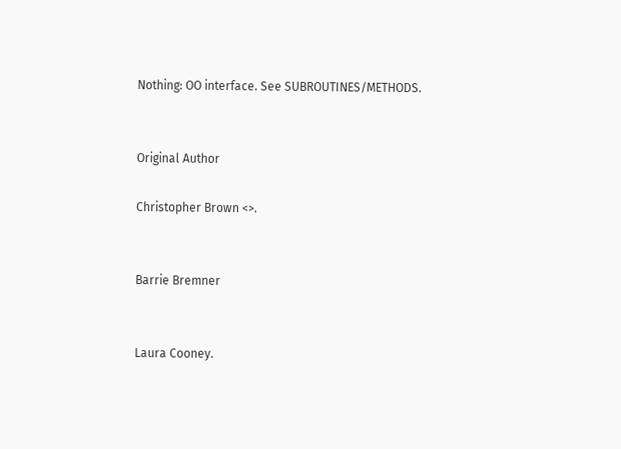Nothing: OO interface. See SUBROUTINES/METHODS.


Original Author

Christopher Brown <>.


Barrie Bremner


Laura Cooney.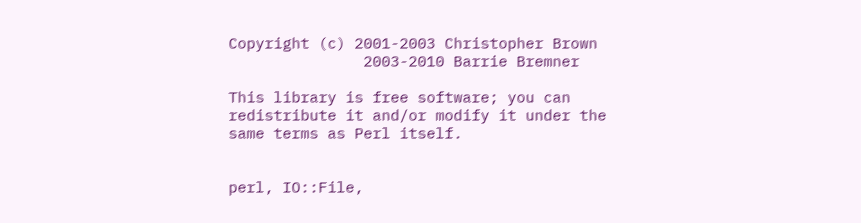Copyright (c) 2001-2003 Christopher Brown
               2003-2010 Barrie Bremner

This library is free software; you can redistribute it and/or modify it under the same terms as Perl itself.


perl, IO::File,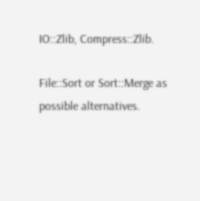IO::Zlib, Compress::Zlib.

File::Sort or Sort::Merge as possible alternatives.